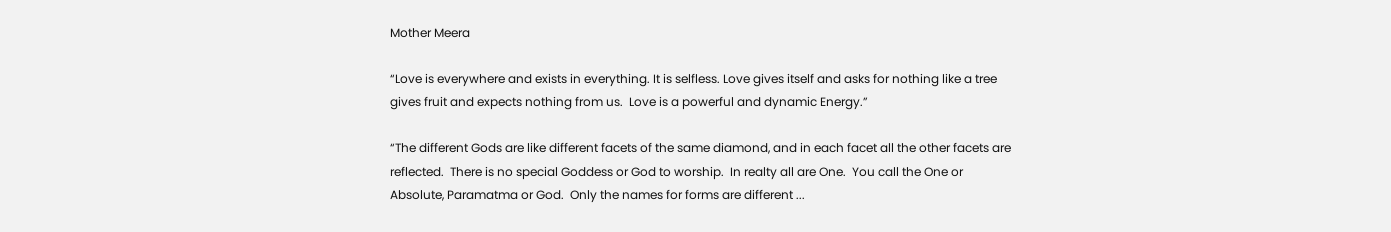Mother Meera

“Love is everywhere and exists in everything. It is selfless. Love gives itself and asks for nothing like a tree gives fruit and expects nothing from us.  Love is a powerful and dynamic Energy.”

“The different Gods are like different facets of the same diamond, and in each facet all the other facets are reflected.  There is no special Goddess or God to worship.  In realty all are One.  You call the One or Absolute, Paramatma or God.  Only the names for forms are different ...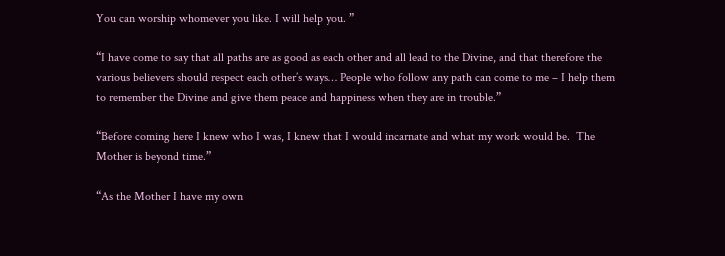You can worship whomever you like. I will help you. ”

“I have come to say that all paths are as good as each other and all lead to the Divine, and that therefore the various believers should respect each other’s ways… People who follow any path can come to me – I help them to remember the Divine and give them peace and happiness when they are in trouble.”

“Before coming here I knew who I was, I knew that I would incarnate and what my work would be.  The Mother is beyond time.”

“As the Mother I have my own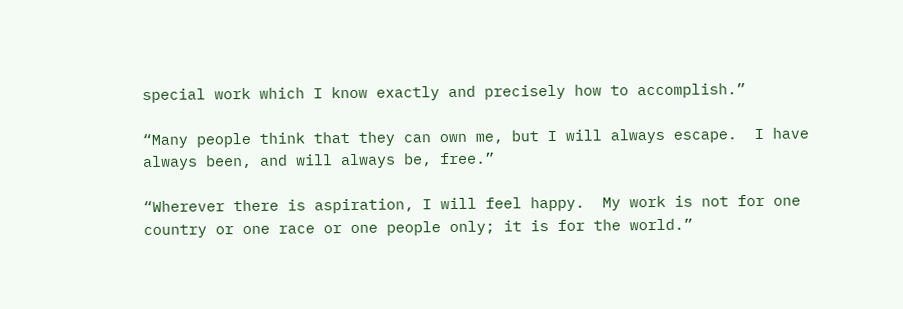special work which I know exactly and precisely how to accomplish.”

“Many people think that they can own me, but I will always escape.  I have always been, and will always be, free.”

“Wherever there is aspiration, I will feel happy.  My work is not for one country or one race or one people only; it is for the world.”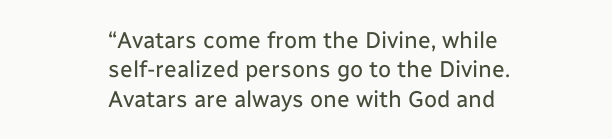“Avatars come from the Divine, while self-realized persons go to the Divine. Avatars are always one with God and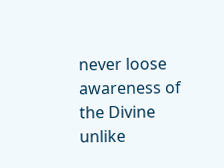never loose awareness of the Divine unlike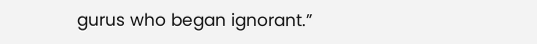gurus who began ignorant.”